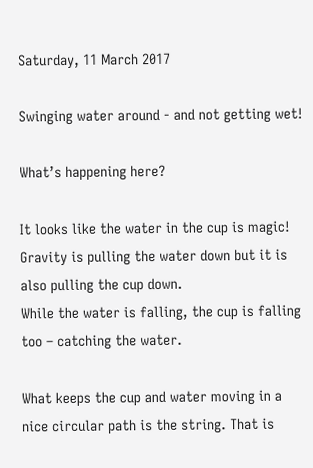Saturday, 11 March 2017

Swinging water around - and not getting wet!

What’s happening here?

It looks like the water in the cup is magic! Gravity is pulling the water down but it is also pulling the cup down.
While the water is falling, the cup is falling too – catching the water.

What keeps the cup and water moving in a nice circular path is the string. That is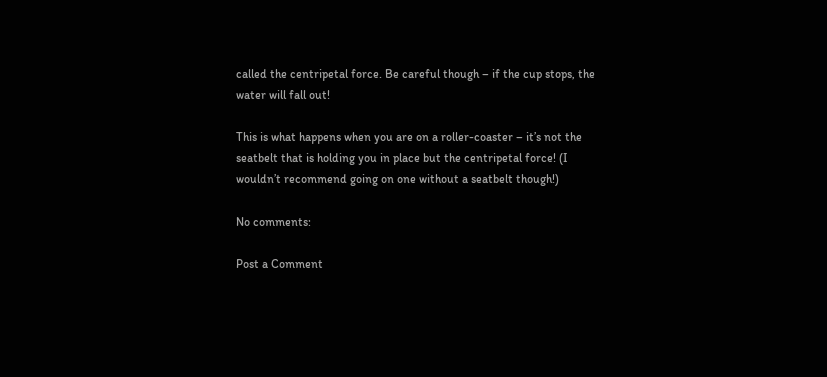called the centripetal force. Be careful though – if the cup stops, the water will fall out!

This is what happens when you are on a roller-coaster – it’s not the seatbelt that is holding you in place but the centripetal force! (I wouldn’t recommend going on one without a seatbelt though!)

No comments:

Post a Comment